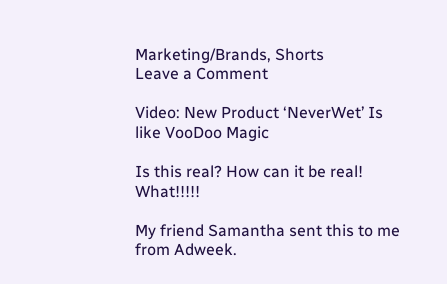Marketing/Brands, Shorts
Leave a Comment

Video: New Product ‘NeverWet’ Is like VooDoo Magic

Is this real? How can it be real! What!!!!!

My friend Samantha sent this to me from Adweek.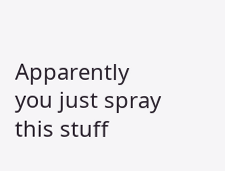Apparently you just spray this stuff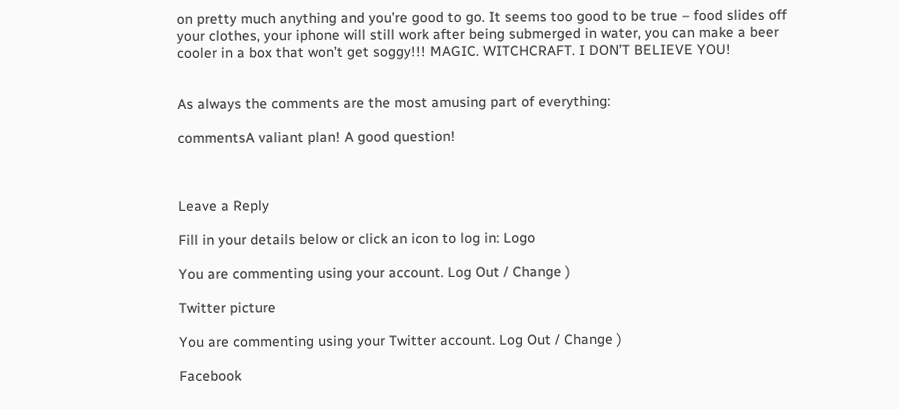on pretty much anything and you’re good to go. It seems too good to be true – food slides off your clothes, your iphone will still work after being submerged in water, you can make a beer cooler in a box that won’t get soggy!!! MAGIC. WITCHCRAFT. I DON’T BELIEVE YOU!


As always the comments are the most amusing part of everything:

commentsA valiant plan! A good question!



Leave a Reply

Fill in your details below or click an icon to log in: Logo

You are commenting using your account. Log Out / Change )

Twitter picture

You are commenting using your Twitter account. Log Out / Change )

Facebook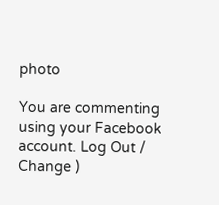photo

You are commenting using your Facebook account. Log Out / Change )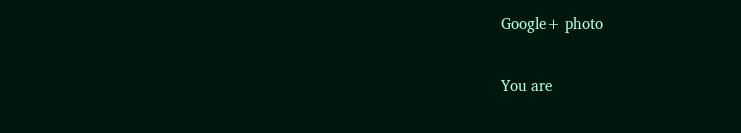Google+ photo

You are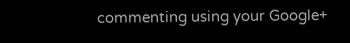commenting using your Google+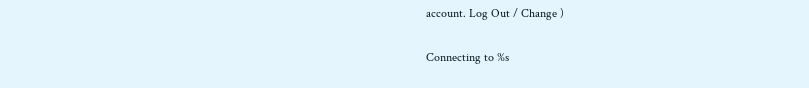account. Log Out / Change )

Connecting to %s